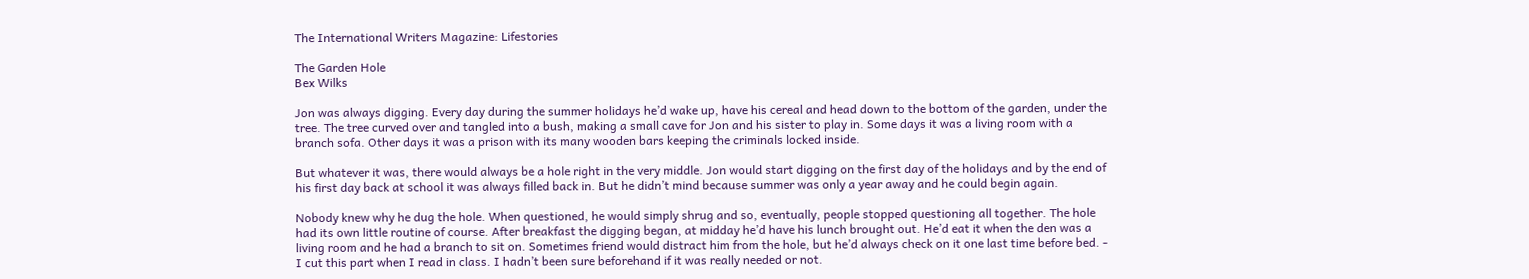The International Writers Magazine: Lifestories

The Garden Hole
Bex Wilks

Jon was always digging. Every day during the summer holidays he’d wake up, have his cereal and head down to the bottom of the garden, under the tree. The tree curved over and tangled into a bush, making a small cave for Jon and his sister to play in. Some days it was a living room with a branch sofa. Other days it was a prison with its many wooden bars keeping the criminals locked inside.

But whatever it was, there would always be a hole right in the very middle. Jon would start digging on the first day of the holidays and by the end of his first day back at school it was always filled back in. But he didn’t mind because summer was only a year away and he could begin again.

Nobody knew why he dug the hole. When questioned, he would simply shrug and so, eventually, people stopped questioning all together. The hole had its own little routine of course. After breakfast the digging began, at midday he’d have his lunch brought out. He’d eat it when the den was a living room and he had a branch to sit on. Sometimes friend would distract him from the hole, but he’d always check on it one last time before bed. - I cut this part when I read in class. I hadn’t been sure beforehand if it was really needed or not.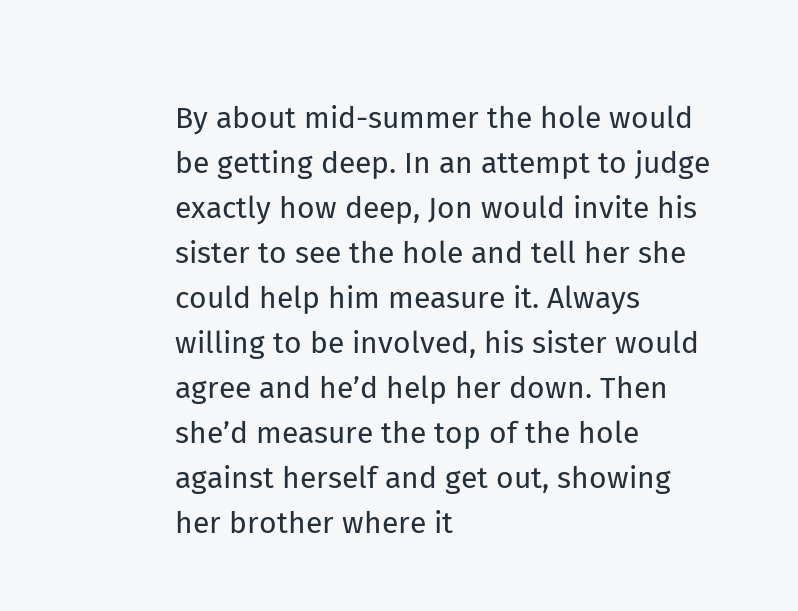By about mid-summer the hole would be getting deep. In an attempt to judge exactly how deep, Jon would invite his sister to see the hole and tell her she could help him measure it. Always willing to be involved, his sister would agree and he’d help her down. Then she’d measure the top of the hole against herself and get out, showing her brother where it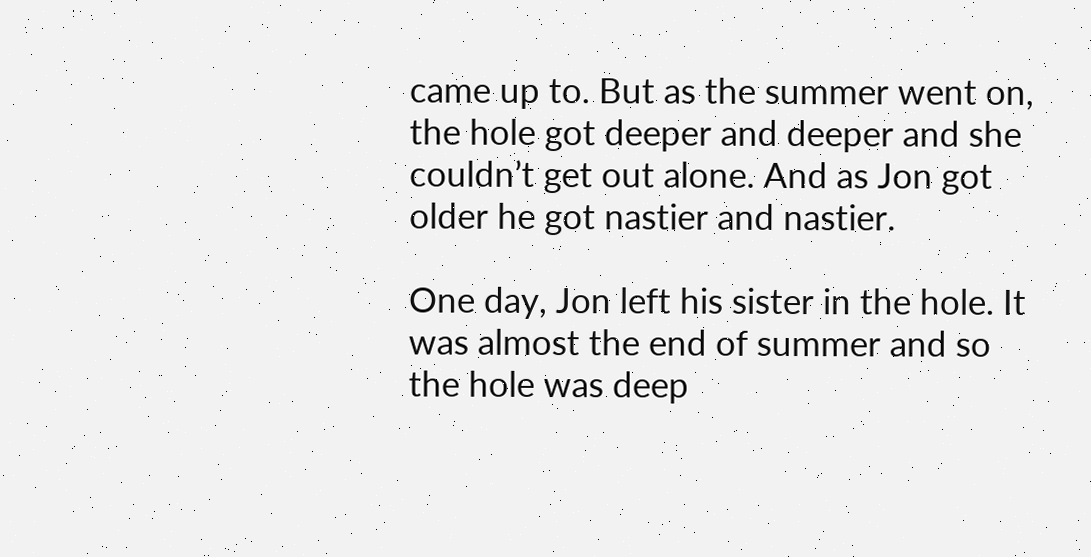came up to. But as the summer went on, the hole got deeper and deeper and she couldn’t get out alone. And as Jon got older he got nastier and nastier.

One day, Jon left his sister in the hole. It was almost the end of summer and so the hole was deep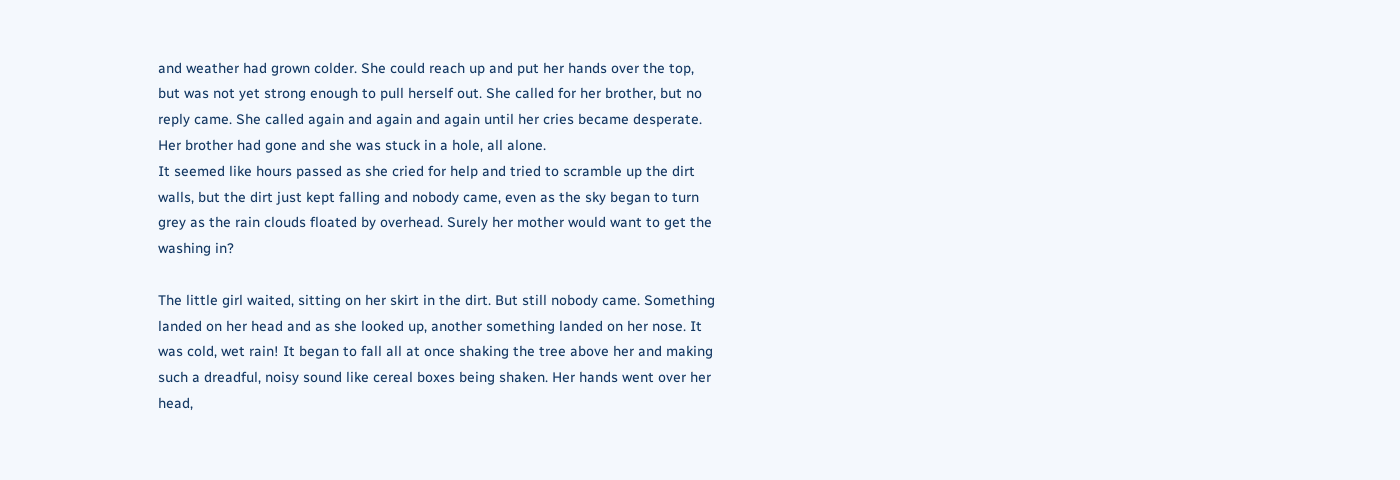and weather had grown colder. She could reach up and put her hands over the top, but was not yet strong enough to pull herself out. She called for her brother, but no reply came. She called again and again and again until her cries became desperate. Her brother had gone and she was stuck in a hole, all alone.
It seemed like hours passed as she cried for help and tried to scramble up the dirt walls, but the dirt just kept falling and nobody came, even as the sky began to turn grey as the rain clouds floated by overhead. Surely her mother would want to get the washing in?

The little girl waited, sitting on her skirt in the dirt. But still nobody came. Something landed on her head and as she looked up, another something landed on her nose. It was cold, wet rain! It began to fall all at once shaking the tree above her and making such a dreadful, noisy sound like cereal boxes being shaken. Her hands went over her head,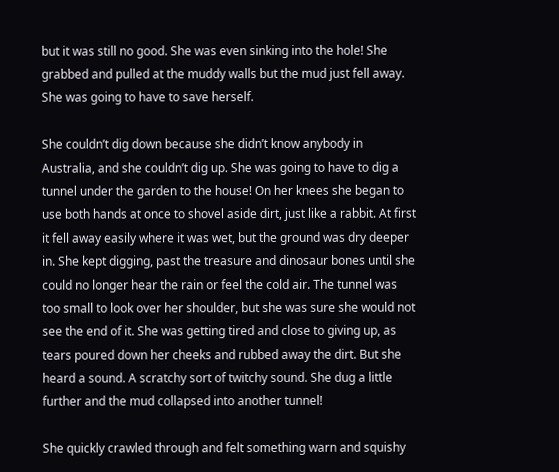but it was still no good. She was even sinking into the hole! She grabbed and pulled at the muddy walls but the mud just fell away. She was going to have to save herself.

She couldn’t dig down because she didn’t know anybody in Australia, and she couldn’t dig up. She was going to have to dig a tunnel under the garden to the house! On her knees she began to use both hands at once to shovel aside dirt, just like a rabbit. At first it fell away easily where it was wet, but the ground was dry deeper in. She kept digging, past the treasure and dinosaur bones until she could no longer hear the rain or feel the cold air. The tunnel was too small to look over her shoulder, but she was sure she would not see the end of it. She was getting tired and close to giving up, as tears poured down her cheeks and rubbed away the dirt. But she heard a sound. A scratchy sort of twitchy sound. She dug a little further and the mud collapsed into another tunnel!

She quickly crawled through and felt something warn and squishy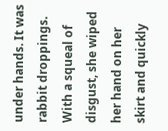under hands. It was rabbit droppings. With a squeal of disgust, she wiped her hand on her skirt and quickly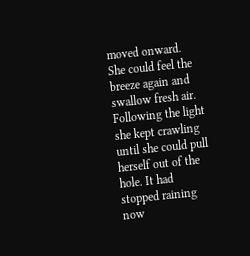moved onward. She could feel the breeze again and swallow fresh air. Following the light she kept crawling until she could pull herself out of the hole. It had stopped raining now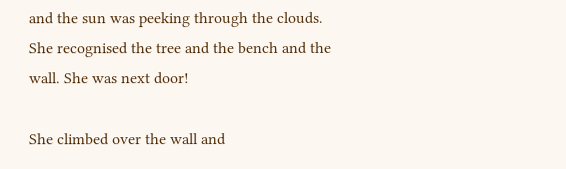and the sun was peeking through the clouds. She recognised the tree and the bench and the wall. She was next door!

She climbed over the wall and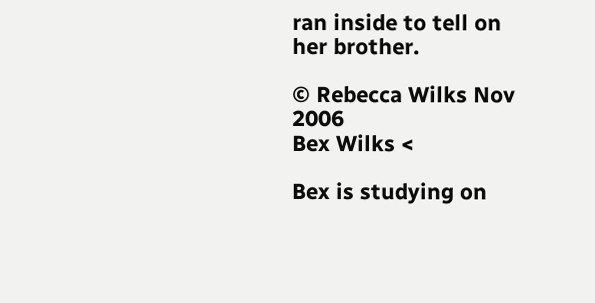ran inside to tell on her brother.

© Rebecca Wilks Nov 2006
Bex Wilks <

Bex is studying on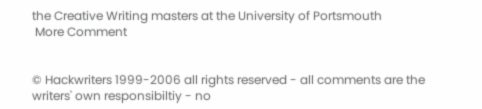the Creative Writing masters at the University of Portsmouth
 More Comment


© Hackwriters 1999-2006 all rights reserved - all comments are the writers' own responsibiltiy - no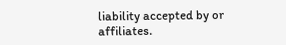liability accepted by or affiliates.